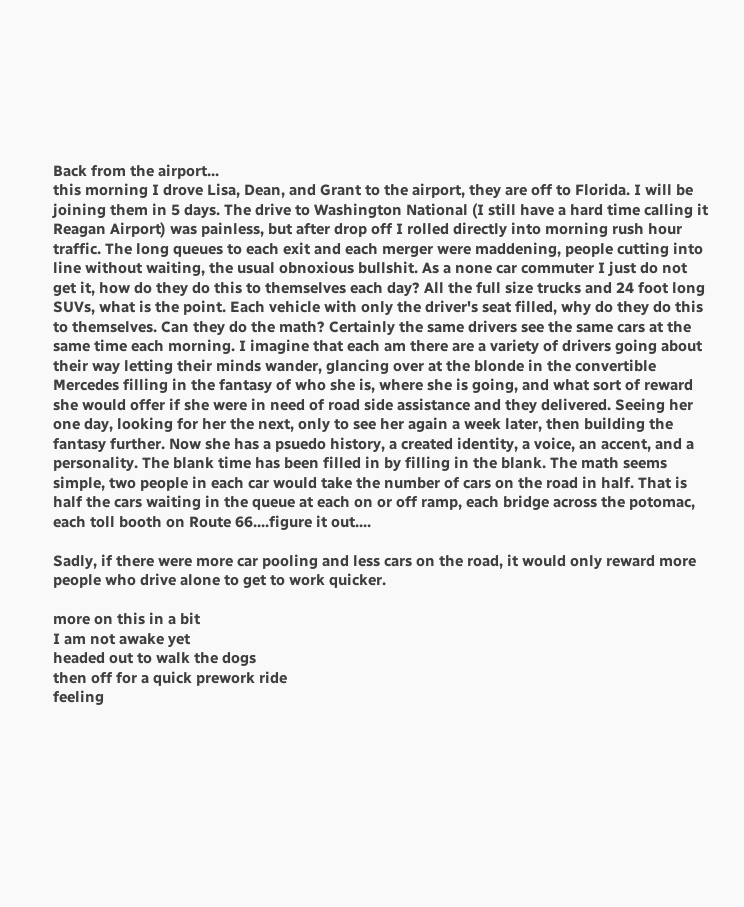Back from the airport...
this morning I drove Lisa, Dean, and Grant to the airport, they are off to Florida. I will be joining them in 5 days. The drive to Washington National (I still have a hard time calling it Reagan Airport) was painless, but after drop off I rolled directly into morning rush hour traffic. The long queues to each exit and each merger were maddening, people cutting into line without waiting, the usual obnoxious bullshit. As a none car commuter I just do not get it, how do they do this to themselves each day? All the full size trucks and 24 foot long SUVs, what is the point. Each vehicle with only the driver's seat filled, why do they do this to themselves. Can they do the math? Certainly the same drivers see the same cars at the same time each morning. I imagine that each am there are a variety of drivers going about their way letting their minds wander, glancing over at the blonde in the convertible Mercedes filling in the fantasy of who she is, where she is going, and what sort of reward she would offer if she were in need of road side assistance and they delivered. Seeing her one day, looking for her the next, only to see her again a week later, then building the fantasy further. Now she has a psuedo history, a created identity, a voice, an accent, and a personality. The blank time has been filled in by filling in the blank. The math seems simple, two people in each car would take the number of cars on the road in half. That is half the cars waiting in the queue at each on or off ramp, each bridge across the potomac, each toll booth on Route 66....figure it out....

Sadly, if there were more car pooling and less cars on the road, it would only reward more people who drive alone to get to work quicker.

more on this in a bit
I am not awake yet
headed out to walk the dogs
then off for a quick prework ride
feeling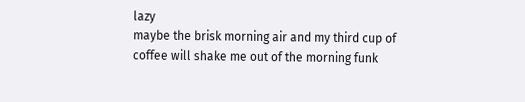lazy
maybe the brisk morning air and my third cup of coffee will shake me out of the morning funk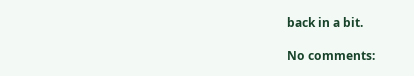back in a bit.

No comments: